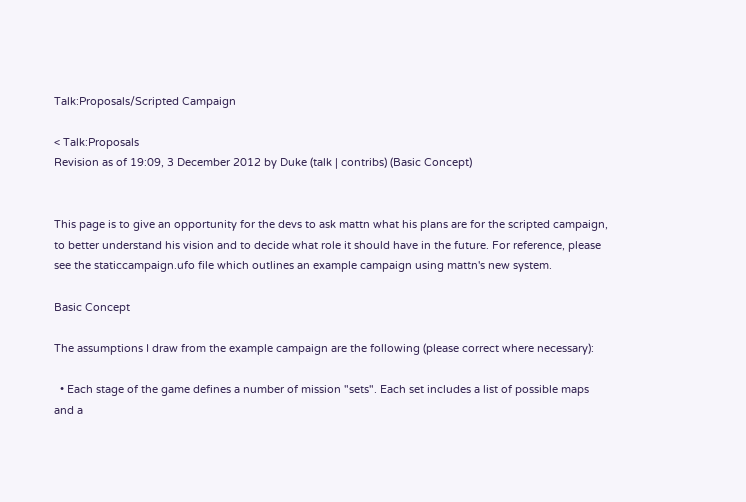Talk:Proposals/Scripted Campaign

< Talk:Proposals
Revision as of 19:09, 3 December 2012 by Duke (talk | contribs) (Basic Concept)


This page is to give an opportunity for the devs to ask mattn what his plans are for the scripted campaign, to better understand his vision and to decide what role it should have in the future. For reference, please see the staticcampaign.ufo file which outlines an example campaign using mattn's new system.

Basic Concept

The assumptions I draw from the example campaign are the following (please correct where necessary):

  • Each stage of the game defines a number of mission "sets". Each set includes a list of possible maps and a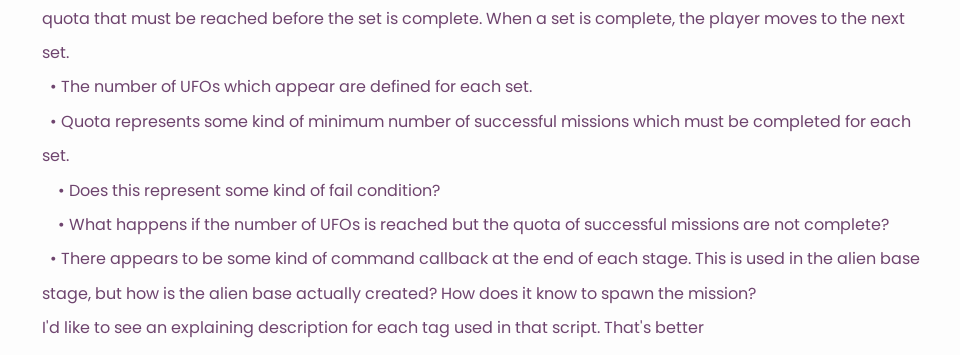quota that must be reached before the set is complete. When a set is complete, the player moves to the next set.
  • The number of UFOs which appear are defined for each set.
  • Quota represents some kind of minimum number of successful missions which must be completed for each set.
    • Does this represent some kind of fail condition?
    • What happens if the number of UFOs is reached but the quota of successful missions are not complete?
  • There appears to be some kind of command callback at the end of each stage. This is used in the alien base stage, but how is the alien base actually created? How does it know to spawn the mission?
I'd like to see an explaining description for each tag used in that script. That's better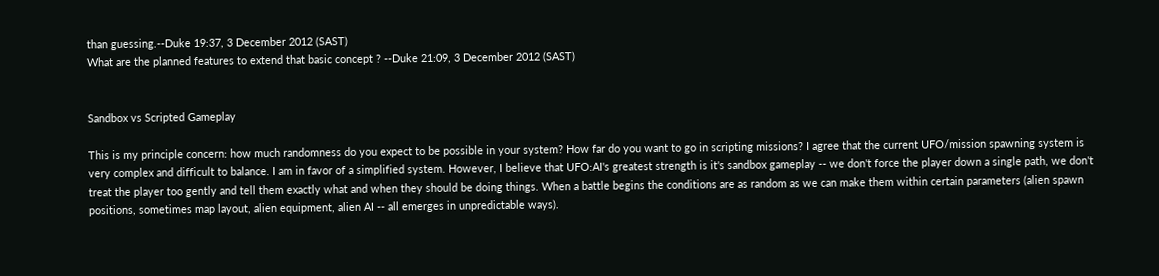than guessing.--Duke 19:37, 3 December 2012 (SAST)
What are the planned features to extend that basic concept ? --Duke 21:09, 3 December 2012 (SAST)


Sandbox vs Scripted Gameplay

This is my principle concern: how much randomness do you expect to be possible in your system? How far do you want to go in scripting missions? I agree that the current UFO/mission spawning system is very complex and difficult to balance. I am in favor of a simplified system. However, I believe that UFO:AI's greatest strength is it's sandbox gameplay -- we don't force the player down a single path, we don't treat the player too gently and tell them exactly what and when they should be doing things. When a battle begins the conditions are as random as we can make them within certain parameters (alien spawn positions, sometimes map layout, alien equipment, alien AI -- all emerges in unpredictable ways).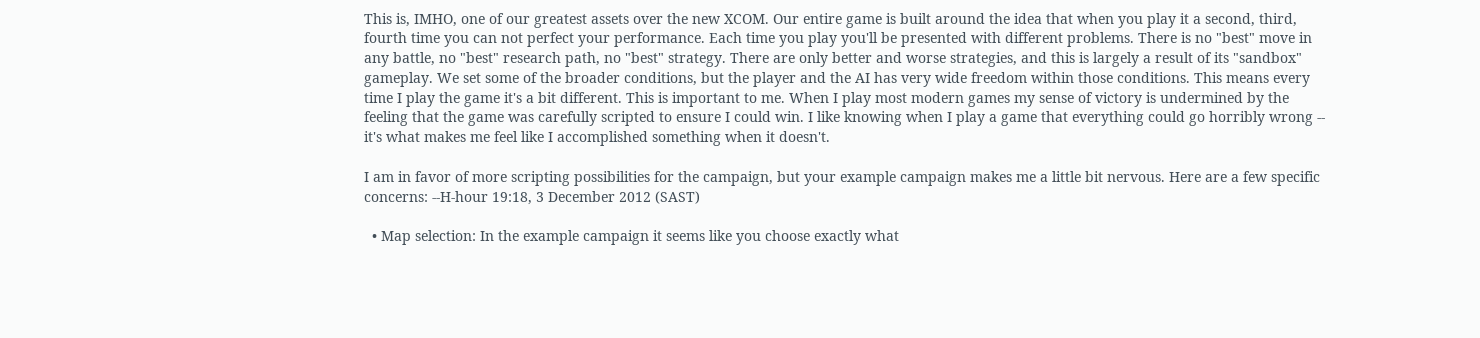This is, IMHO, one of our greatest assets over the new XCOM. Our entire game is built around the idea that when you play it a second, third, fourth time you can not perfect your performance. Each time you play you'll be presented with different problems. There is no "best" move in any battle, no "best" research path, no "best" strategy. There are only better and worse strategies, and this is largely a result of its "sandbox" gameplay. We set some of the broader conditions, but the player and the AI has very wide freedom within those conditions. This means every time I play the game it's a bit different. This is important to me. When I play most modern games my sense of victory is undermined by the feeling that the game was carefully scripted to ensure I could win. I like knowing when I play a game that everything could go horribly wrong -- it's what makes me feel like I accomplished something when it doesn't.

I am in favor of more scripting possibilities for the campaign, but your example campaign makes me a little bit nervous. Here are a few specific concerns: --H-hour 19:18, 3 December 2012 (SAST)

  • Map selection: In the example campaign it seems like you choose exactly what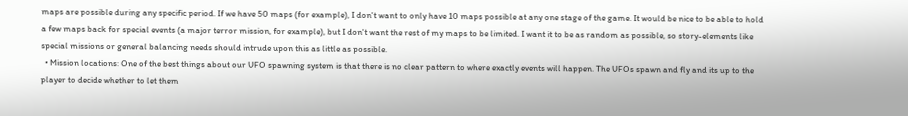maps are possible during any specific period. If we have 50 maps (for example), I don't want to only have 10 maps possible at any one stage of the game. It would be nice to be able to hold a few maps back for special events (a major terror mission, for example), but I don't want the rest of my maps to be limited. I want it to be as random as possible, so story-elements like special missions or general balancing needs should intrude upon this as little as possible.
  • Mission locations: One of the best things about our UFO spawning system is that there is no clear pattern to where exactly events will happen. The UFOs spawn and fly and its up to the player to decide whether to let them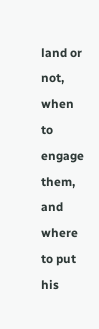land or not, when to engage them, and where to put his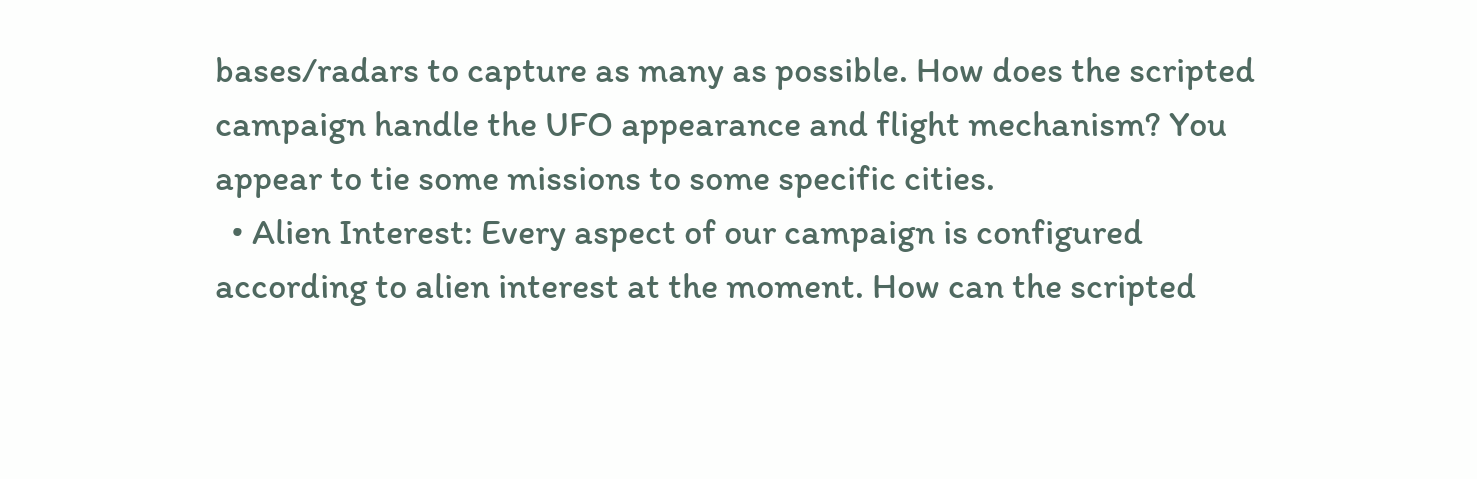bases/radars to capture as many as possible. How does the scripted campaign handle the UFO appearance and flight mechanism? You appear to tie some missions to some specific cities.
  • Alien Interest: Every aspect of our campaign is configured according to alien interest at the moment. How can the scripted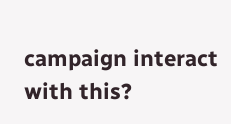campaign interact with this?